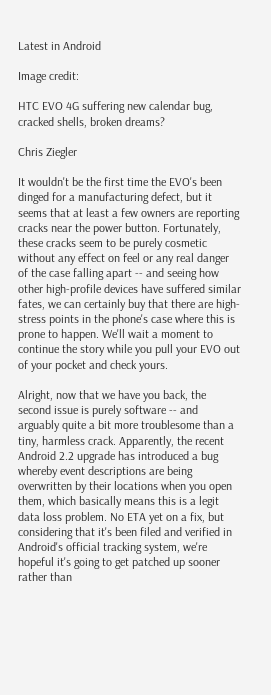Latest in Android

Image credit:

HTC EVO 4G suffering new calendar bug, cracked shells, broken dreams?

Chris Ziegler

It wouldn't be the first time the EVO's been dinged for a manufacturing defect, but it seems that at least a few owners are reporting cracks near the power button. Fortunately, these cracks seem to be purely cosmetic without any effect on feel or any real danger of the case falling apart -- and seeing how other high-profile devices have suffered similar fates, we can certainly buy that there are high-stress points in the phone's case where this is prone to happen. We'll wait a moment to continue the story while you pull your EVO out of your pocket and check yours.

Alright, now that we have you back, the second issue is purely software -- and arguably quite a bit more troublesome than a tiny, harmless crack. Apparently, the recent Android 2.2 upgrade has introduced a bug whereby event descriptions are being overwritten by their locations when you open them, which basically means this is a legit data loss problem. No ETA yet on a fix, but considering that it's been filed and verified in Android's official tracking system, we're hopeful it's going to get patched up sooner rather than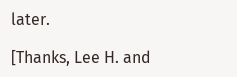later.

[Thanks, Lee H. and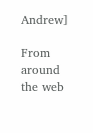Andrew]

From around the web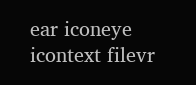ear iconeye icontext filevr